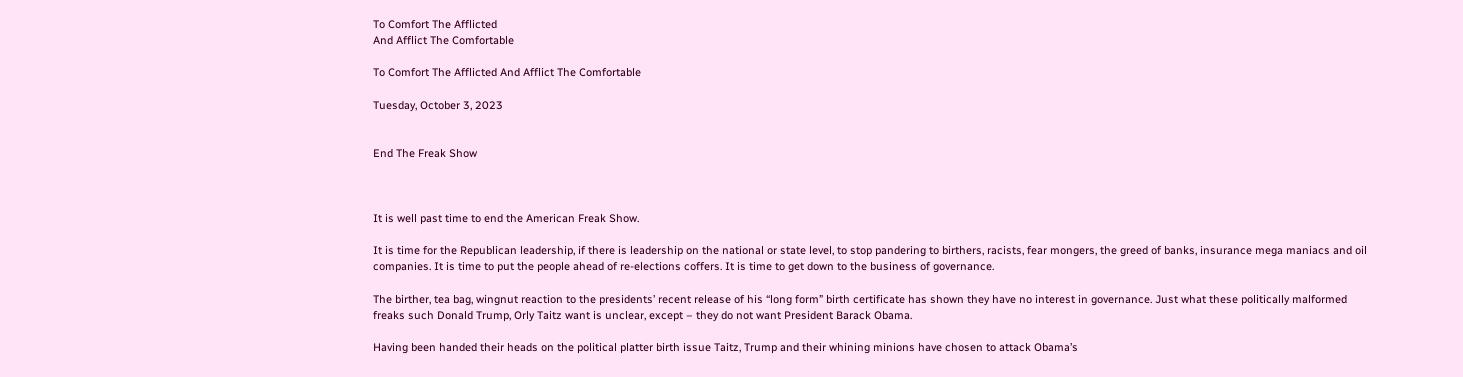To Comfort The Afflicted
And Afflict The Comfortable

To Comfort The Afflicted And Afflict The Comfortable

Tuesday, October 3, 2023


End The Freak Show



It is well past time to end the American Freak Show.

It is time for the Republican leadership, if there is leadership on the national or state level, to stop pandering to birthers, racists, fear mongers, the greed of banks, insurance mega maniacs and oil companies. It is time to put the people ahead of re-elections coffers. It is time to get down to the business of governance.

The birther, tea bag, wingnut reaction to the presidents’ recent release of his “long form” birth certificate has shown they have no interest in governance. Just what these politically malformed freaks such Donald Trump, Orly Taitz want is unclear, except – they do not want President Barack Obama.

Having been handed their heads on the political platter birth issue Taitz, Trump and their whining minions have chosen to attack Obama’s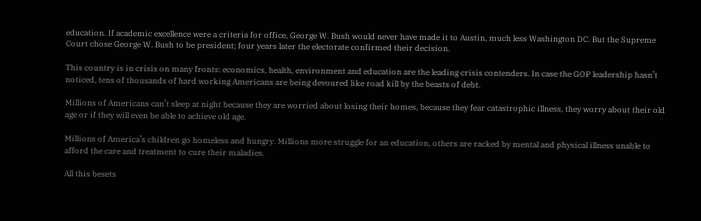education. If academic excellence were a criteria for office, George W. Bush would never have made it to Austin, much less Washington DC. But the Supreme Court chose George W. Bush to be president; four years later the electorate confirmed their decision.

This country is in crisis on many fronts: economics, health, environment and education are the leading crisis contenders. In case the GOP leadership hasn’t noticed, tens of thousands of hard working Americans are being devoured like road kill by the beasts of debt.

Millions of Americans can’t sleep at night because they are worried about losing their homes, because they fear catastrophic illness, they worry about their old age or if they will even be able to achieve old age.

Millions of America’s children go homeless and hungry. Millions more struggle for an education, others are racked by mental and physical illness unable to afford the care and treatment to cure their maladies.

All this besets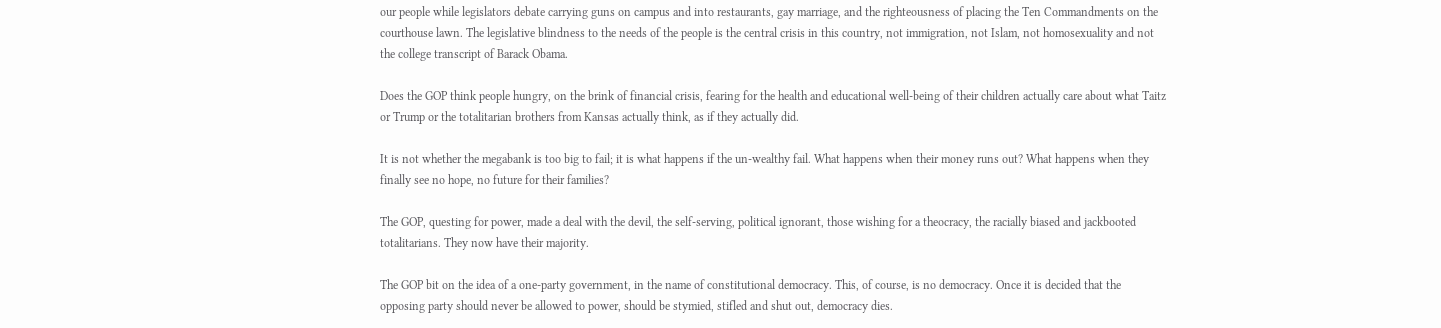our people while legislators debate carrying guns on campus and into restaurants, gay marriage, and the righteousness of placing the Ten Commandments on the courthouse lawn. The legislative blindness to the needs of the people is the central crisis in this country, not immigration, not Islam, not homosexuality and not the college transcript of Barack Obama.

Does the GOP think people hungry, on the brink of financial crisis, fearing for the health and educational well-being of their children actually care about what Taitz or Trump or the totalitarian brothers from Kansas actually think, as if they actually did.

It is not whether the megabank is too big to fail; it is what happens if the un-wealthy fail. What happens when their money runs out? What happens when they finally see no hope, no future for their families?

The GOP, questing for power, made a deal with the devil, the self-serving, political ignorant, those wishing for a theocracy, the racially biased and jackbooted totalitarians. They now have their majority.

The GOP bit on the idea of a one-party government, in the name of constitutional democracy. This, of course, is no democracy. Once it is decided that the opposing party should never be allowed to power, should be stymied, stifled and shut out, democracy dies.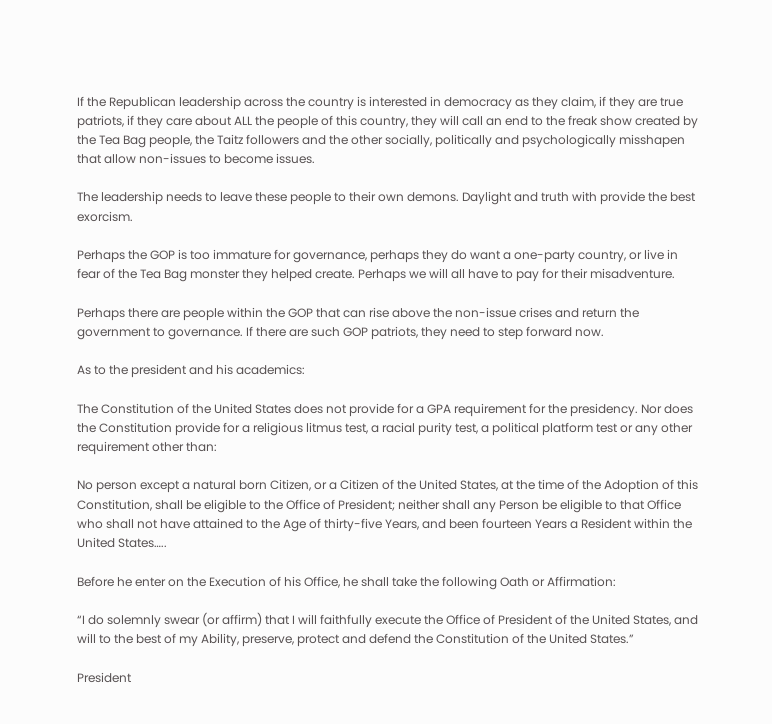If the Republican leadership across the country is interested in democracy as they claim, if they are true patriots, if they care about ALL the people of this country, they will call an end to the freak show created by the Tea Bag people, the Taitz followers and the other socially, politically and psychologically misshapen that allow non-issues to become issues.

The leadership needs to leave these people to their own demons. Daylight and truth with provide the best exorcism.

Perhaps the GOP is too immature for governance, perhaps they do want a one-party country, or live in fear of the Tea Bag monster they helped create. Perhaps we will all have to pay for their misadventure.

Perhaps there are people within the GOP that can rise above the non-issue crises and return the government to governance. If there are such GOP patriots, they need to step forward now.

As to the president and his academics:

The Constitution of the United States does not provide for a GPA requirement for the presidency. Nor does the Constitution provide for a religious litmus test, a racial purity test, a political platform test or any other requirement other than:

No person except a natural born Citizen, or a Citizen of the United States, at the time of the Adoption of this Constitution, shall be eligible to the Office of President; neither shall any Person be eligible to that Office who shall not have attained to the Age of thirty-five Years, and been fourteen Years a Resident within the United States…..

Before he enter on the Execution of his Office, he shall take the following Oath or Affirmation:

“I do solemnly swear (or affirm) that I will faithfully execute the Office of President of the United States, and will to the best of my Ability, preserve, protect and defend the Constitution of the United States.”

President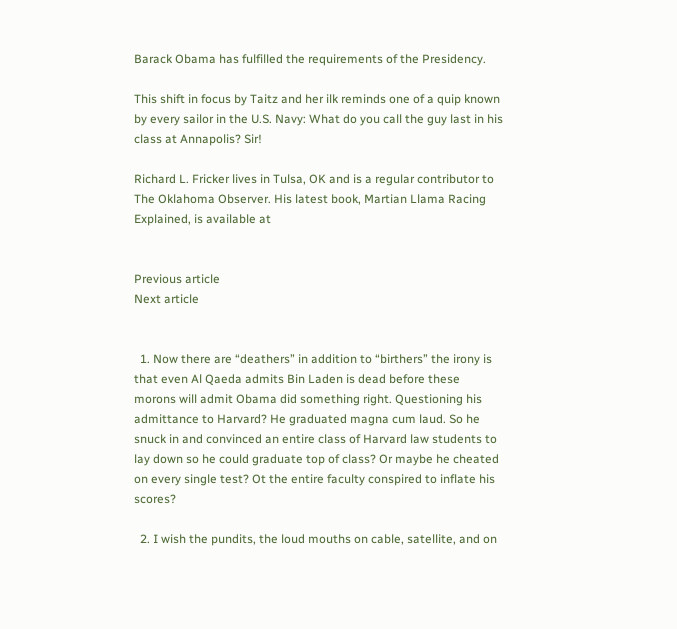Barack Obama has fulfilled the requirements of the Presidency.

This shift in focus by Taitz and her ilk reminds one of a quip known by every sailor in the U.S. Navy: What do you call the guy last in his class at Annapolis? Sir!

Richard L. Fricker lives in Tulsa, OK and is a regular contributor to The Oklahoma Observer. His latest book, Martian Llama Racing Explained, is available at


Previous article
Next article


  1. Now there are “deathers” in addition to “birthers” the irony is that even Al Qaeda admits Bin Laden is dead before these morons will admit Obama did something right. Questioning his admittance to Harvard? He graduated magna cum laud. So he snuck in and convinced an entire class of Harvard law students to lay down so he could graduate top of class? Or maybe he cheated on every single test? Ot the entire faculty conspired to inflate his scores?

  2. I wish the pundits, the loud mouths on cable, satellite, and on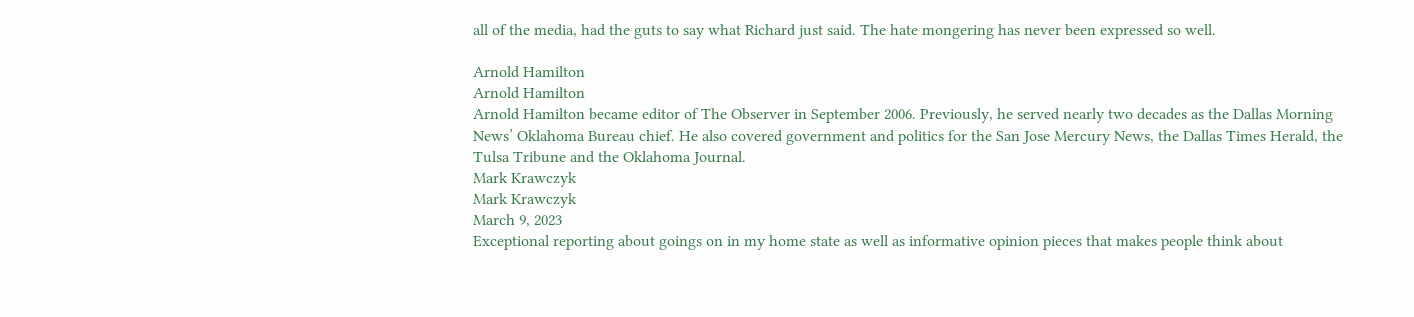all of the media, had the guts to say what Richard just said. The hate mongering has never been expressed so well.

Arnold Hamilton
Arnold Hamilton
Arnold Hamilton became editor of The Observer in September 2006. Previously, he served nearly two decades as the Dallas Morning News’ Oklahoma Bureau chief. He also covered government and politics for the San Jose Mercury News, the Dallas Times Herald, the Tulsa Tribune and the Oklahoma Journal.
Mark Krawczyk
Mark Krawczyk
March 9, 2023
Exceptional reporting about goings on in my home state as well as informative opinion pieces that makes people think about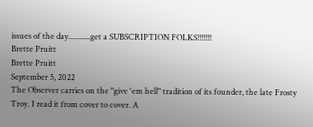issues of the day...........get a SUBSCRIPTION FOLKS!!!!!!!
Brette Pruitt
Brette Pruitt
September 5, 2022
The Observer carries on the "give 'em hell" tradition of its founder, the late Frosty Troy. I read it from cover to cover. A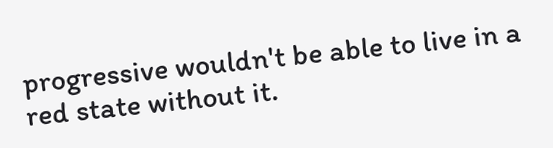progressive wouldn't be able to live in a red state without it.